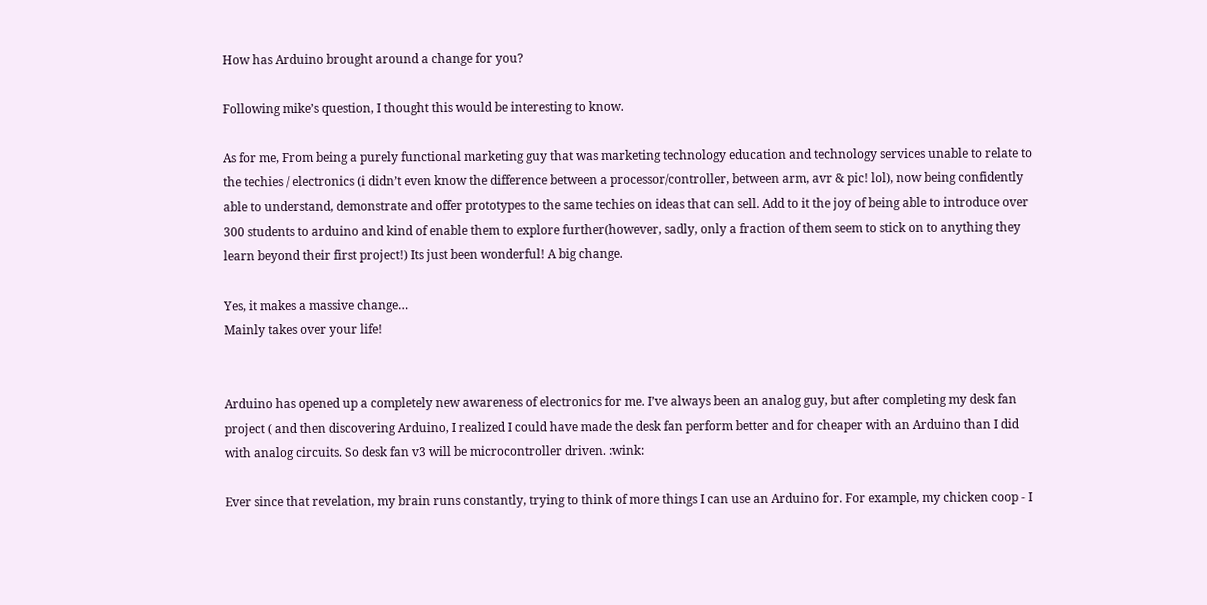How has Arduino brought around a change for you?

Following mike’s question, I thought this would be interesting to know.

As for me, From being a purely functional marketing guy that was marketing technology education and technology services unable to relate to the techies / electronics (i didn’t even know the difference between a processor/controller, between arm, avr & pic! lol), now being confidently able to understand, demonstrate and offer prototypes to the same techies on ideas that can sell. Add to it the joy of being able to introduce over 300 students to arduino and kind of enable them to explore further(however, sadly, only a fraction of them seem to stick on to anything they learn beyond their first project!) Its just been wonderful! A big change.

Yes, it makes a massive change…
Mainly takes over your life!


Arduino has opened up a completely new awareness of electronics for me. I’ve always been an analog guy, but after completing my desk fan project ( and then discovering Arduino, I realized I could have made the desk fan perform better and for cheaper with an Arduino than I did with analog circuits. So desk fan v3 will be microcontroller driven. :wink:

Ever since that revelation, my brain runs constantly, trying to think of more things I can use an Arduino for. For example, my chicken coop - I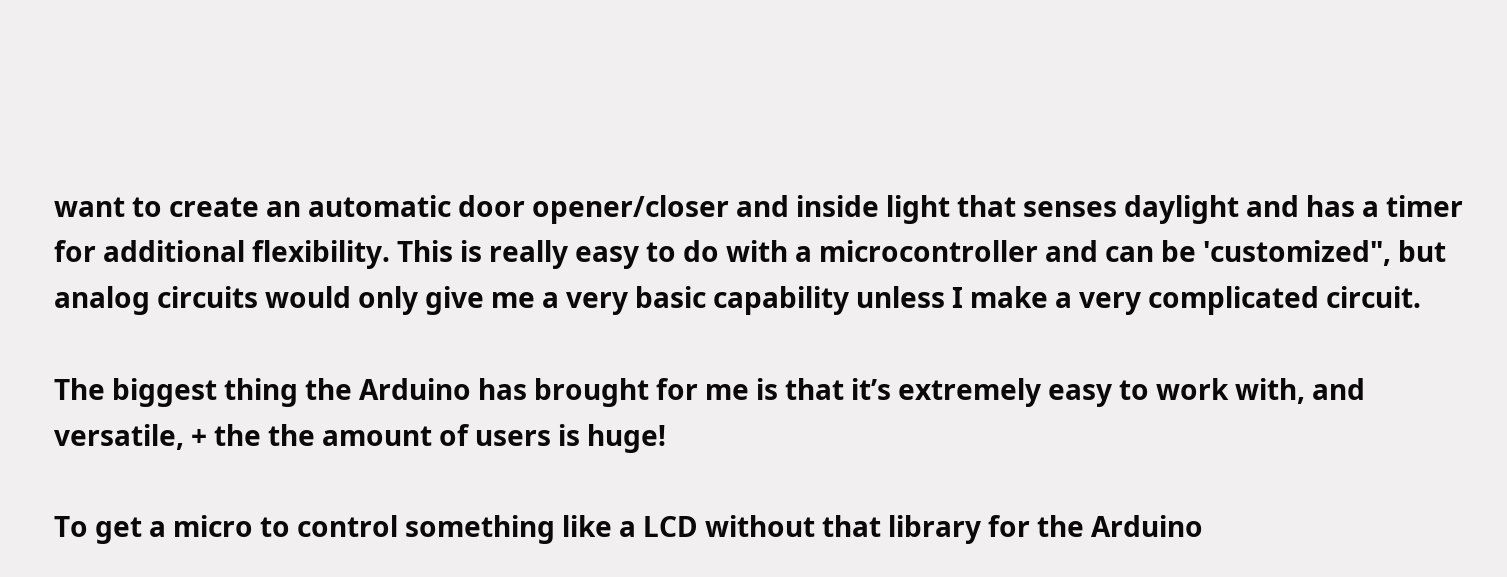want to create an automatic door opener/closer and inside light that senses daylight and has a timer for additional flexibility. This is really easy to do with a microcontroller and can be 'customized", but analog circuits would only give me a very basic capability unless I make a very complicated circuit.

The biggest thing the Arduino has brought for me is that it’s extremely easy to work with, and versatile, + the the amount of users is huge!

To get a micro to control something like a LCD without that library for the Arduino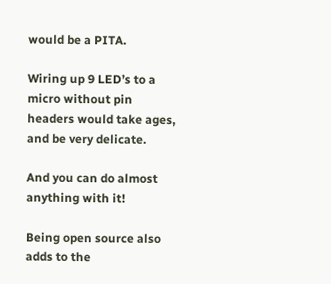would be a PITA.

Wiring up 9 LED’s to a micro without pin headers would take ages, and be very delicate.

And you can do almost anything with it!

Being open source also adds to the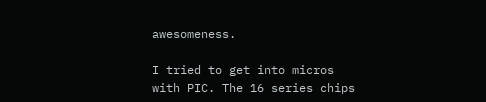awesomeness.

I tried to get into micros with PIC. The 16 series chips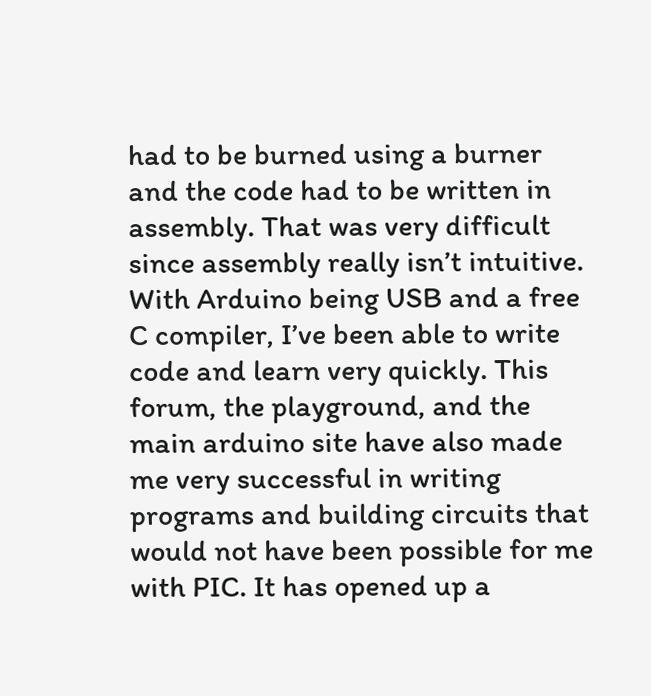had to be burned using a burner and the code had to be written in assembly. That was very difficult since assembly really isn’t intuitive. With Arduino being USB and a free C compiler, I’ve been able to write code and learn very quickly. This forum, the playground, and the main arduino site have also made me very successful in writing programs and building circuits that would not have been possible for me with PIC. It has opened up a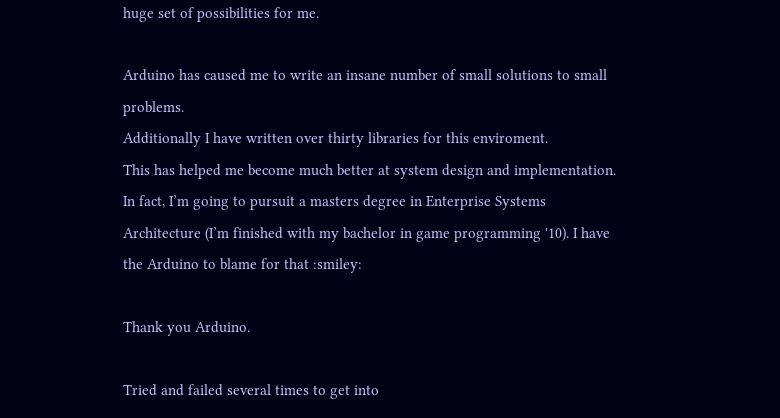huge set of possibilities for me.

Arduino has caused me to write an insane number of small solutions to small problems.
Additionally I have written over thirty libraries for this enviroment.
This has helped me become much better at system design and implementation. In fact, I’m going to pursuit a masters degree in Enterprise Systems Architecture (I’m finished with my bachelor in game programming '10). I have the Arduino to blame for that :smiley:

Thank you Arduino.

Tried and failed several times to get into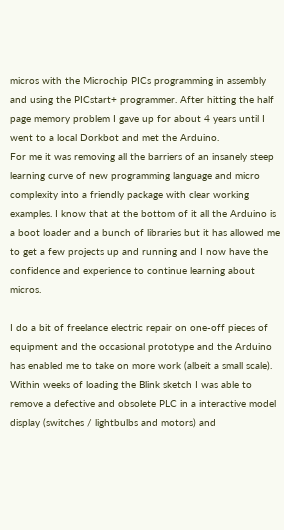micros with the Microchip PICs programming in assembly and using the PICstart+ programmer. After hitting the half page memory problem I gave up for about 4 years until I went to a local Dorkbot and met the Arduino.
For me it was removing all the barriers of an insanely steep learning curve of new programming language and micro complexity into a friendly package with clear working examples. I know that at the bottom of it all the Arduino is a boot loader and a bunch of libraries but it has allowed me to get a few projects up and running and I now have the confidence and experience to continue learning about micros.

I do a bit of freelance electric repair on one-off pieces of equipment and the occasional prototype and the Arduino has enabled me to take on more work (albeit a small scale). Within weeks of loading the Blink sketch I was able to remove a defective and obsolete PLC in a interactive model display (switches / lightbulbs and motors) and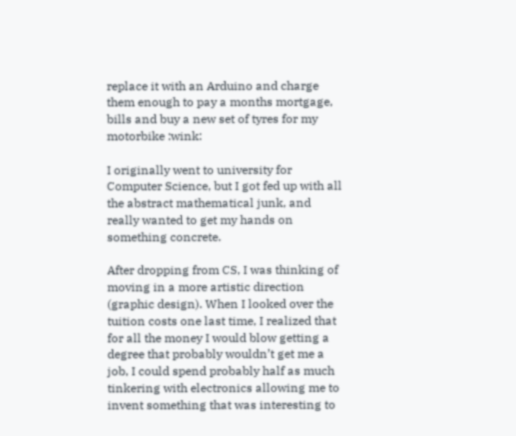replace it with an Arduino and charge them enough to pay a months mortgage, bills and buy a new set of tyres for my motorbike :wink:

I originally went to university for Computer Science, but I got fed up with all the abstract mathematical junk, and really wanted to get my hands on something concrete.

After dropping from CS, I was thinking of moving in a more artistic direction (graphic design). When I looked over the tuition costs one last time, I realized that for all the money I would blow getting a degree that probably wouldn’t get me a job, I could spend probably half as much tinkering with electronics allowing me to invent something that was interesting to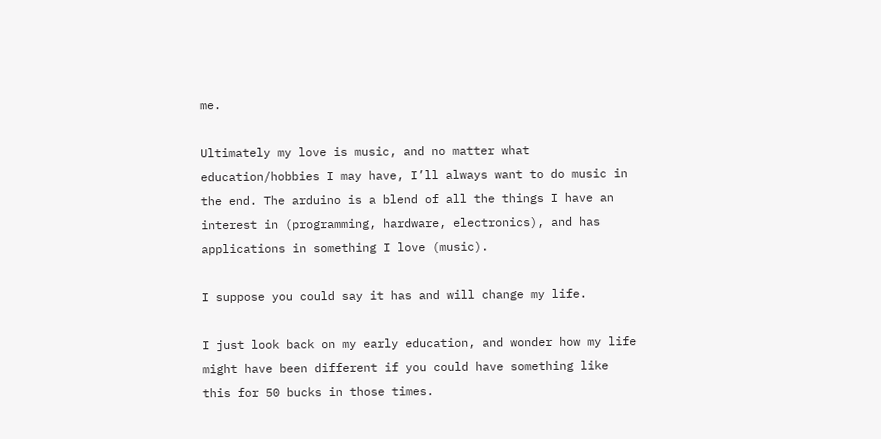me.

Ultimately my love is music, and no matter what education/hobbies I may have, I’ll always want to do music in the end. The arduino is a blend of all the things I have an interest in (programming, hardware, electronics), and has applications in something I love (music).

I suppose you could say it has and will change my life.

I just look back on my early education, and wonder how my life might have been different if you could have something like this for 50 bucks in those times.